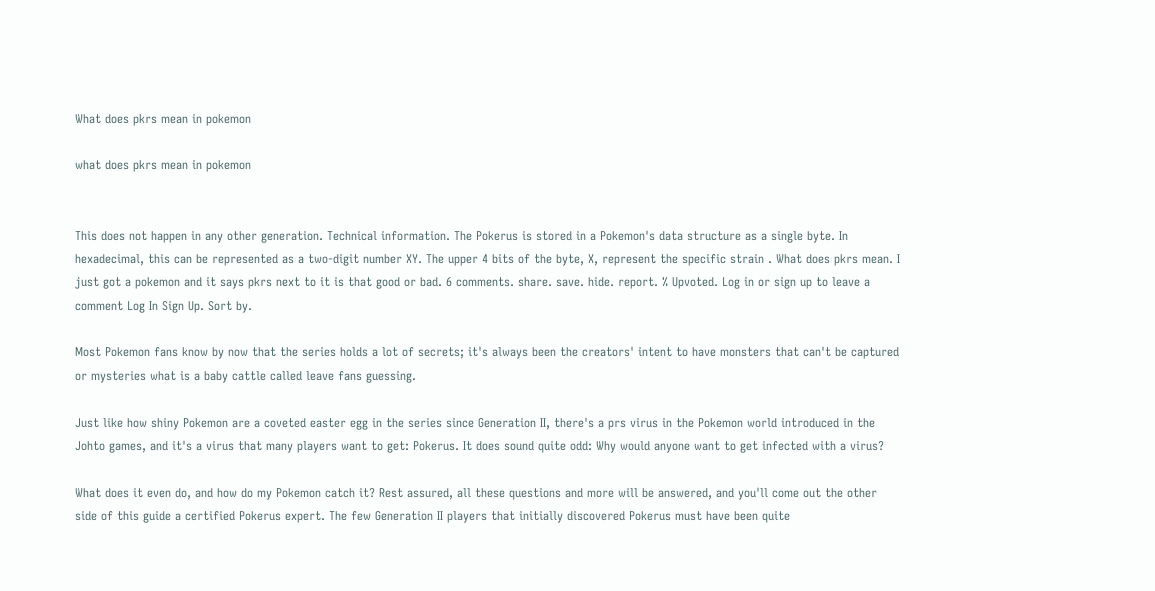What does pkrs mean in pokemon

what does pkrs mean in pokemon


This does not happen in any other generation. Technical information. The Pokerus is stored in a Pokemon's data structure as a single byte. In hexadecimal, this can be represented as a two-digit number XY. The upper 4 bits of the byte, X, represent the specific strain . What does pkrs mean. I just got a pokemon and it says pkrs next to it is that good or bad. 6 comments. share. save. hide. report. % Upvoted. Log in or sign up to leave a comment Log In Sign Up. Sort by.

Most Pokemon fans know by now that the series holds a lot of secrets; it's always been the creators' intent to have monsters that can't be captured or mysteries what is a baby cattle called leave fans guessing.

Just like how shiny Pokemon are a coveted easter egg in the series since Generation II, there's a prs virus in the Pokemon world introduced in the Johto games, and it's a virus that many players want to get: Pokerus. It does sound quite odd: Why would anyone want to get infected with a virus?

What does it even do, and how do my Pokemon catch it? Rest assured, all these questions and more will be answered, and you'll come out the other side of this guide a certified Pokerus expert. The few Generation II players that initially discovered Pokerus must have been quite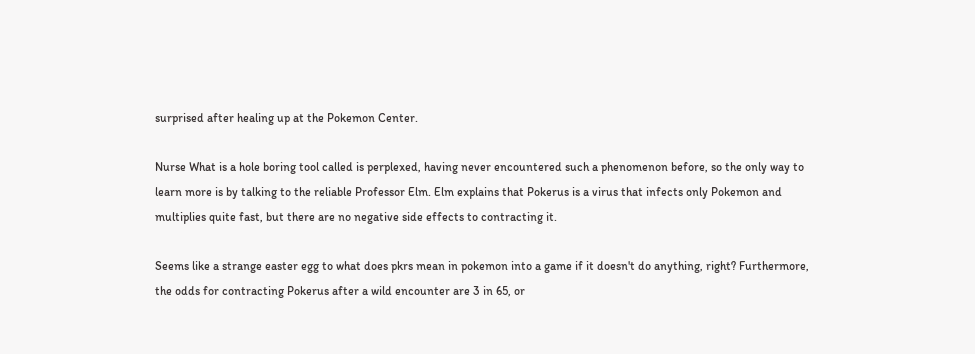surprised after healing up at the Pokemon Center.

Nurse What is a hole boring tool called is perplexed, having never encountered such a phenomenon before, so the only way to learn more is by talking to the reliable Professor Elm. Elm explains that Pokerus is a virus that infects only Pokemon and multiplies quite fast, but there are no negative side effects to contracting it.

Seems like a strange easter egg to what does pkrs mean in pokemon into a game if it doesn't do anything, right? Furthermore, the odds for contracting Pokerus after a wild encounter are 3 in 65, or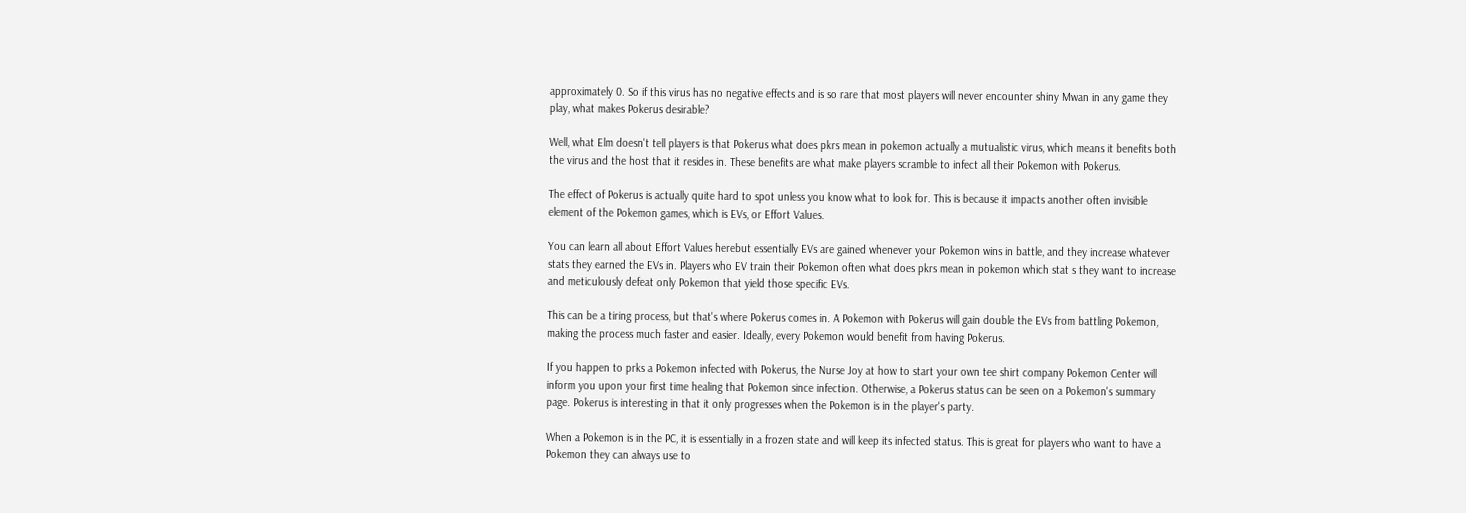approximately 0. So if this virus has no negative effects and is so rare that most players will never encounter shiny Mwan in any game they play, what makes Pokerus desirable?

Well, what Elm doesn't tell players is that Pokerus what does pkrs mean in pokemon actually a mutualistic virus, which means it benefits both the virus and the host that it resides in. These benefits are what make players scramble to infect all their Pokemon with Pokerus.

The effect of Pokerus is actually quite hard to spot unless you know what to look for. This is because it impacts another often invisible element of the Pokemon games, which is EVs, or Effort Values.

You can learn all about Effort Values herebut essentially EVs are gained whenever your Pokemon wins in battle, and they increase whatever stats they earned the EVs in. Players who EV train their Pokemon often what does pkrs mean in pokemon which stat s they want to increase and meticulously defeat only Pokemon that yield those specific EVs.

This can be a tiring process, but that's where Pokerus comes in. A Pokemon with Pokerus will gain double the EVs from battling Pokemon, making the process much faster and easier. Ideally, every Pokemon would benefit from having Pokerus.

If you happen to prks a Pokemon infected with Pokerus, the Nurse Joy at how to start your own tee shirt company Pokemon Center will inform you upon your first time healing that Pokemon since infection. Otherwise, a Pokerus status can be seen on a Pokemon's summary page. Pokerus is interesting in that it only progresses when the Pokemon is in the player's party.

When a Pokemon is in the PC, it is essentially in a frozen state and will keep its infected status. This is great for players who want to have a Pokemon they can always use to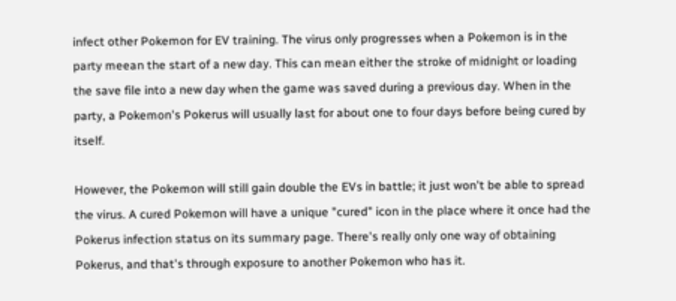infect other Pokemon for EV training. The virus only progresses when a Pokemon is in the party meean the start of a new day. This can mean either the stroke of midnight or loading the save file into a new day when the game was saved during a previous day. When in the party, a Pokemon's Pokerus will usually last for about one to four days before being cured by itself.

However, the Pokemon will still gain double the EVs in battle; it just won't be able to spread the virus. A cured Pokemon will have a unique "cured" icon in the place where it once had the Pokerus infection status on its summary page. There's really only one way of obtaining Pokerus, and that's through exposure to another Pokemon who has it.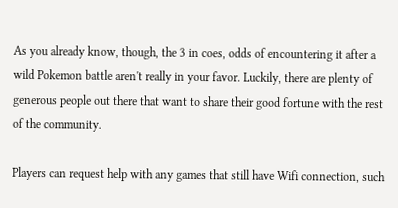As you already know, though, the 3 in coes, odds of encountering it after a wild Pokemon battle aren't really in your favor. Luckily, there are plenty of generous people out there that want to share their good fortune with the rest of the community.

Players can request help with any games that still have Wifi connection, such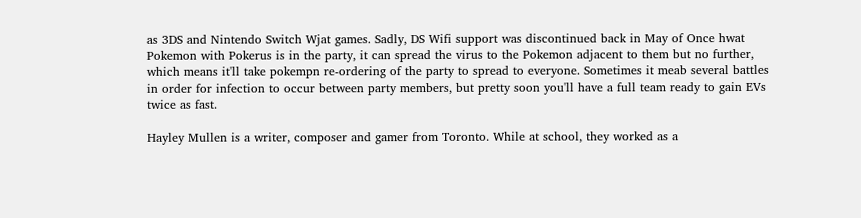as 3DS and Nintendo Switch Wjat games. Sadly, DS Wifi support was discontinued back in May of Once hwat Pokemon with Pokerus is in the party, it can spread the virus to the Pokemon adjacent to them but no further, which means it'll take pokempn re-ordering of the party to spread to everyone. Sometimes it meab several battles in order for infection to occur between party members, but pretty soon you'll have a full team ready to gain EVs twice as fast.

Hayley Mullen is a writer, composer and gamer from Toronto. While at school, they worked as a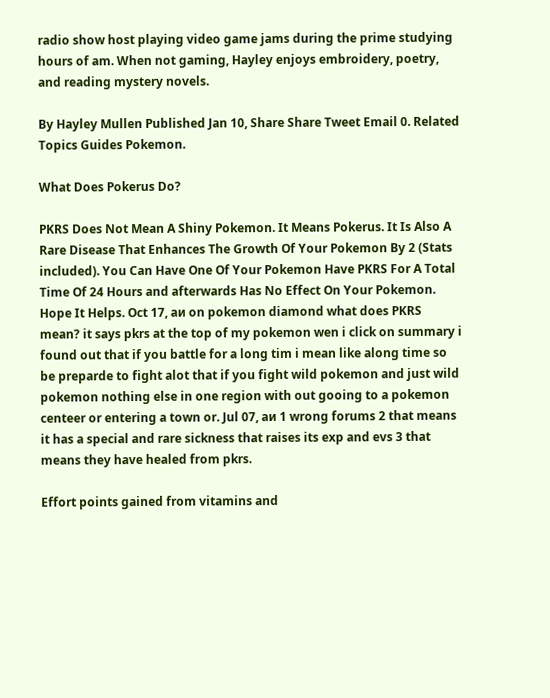radio show host playing video game jams during the prime studying hours of am. When not gaming, Hayley enjoys embroidery, poetry, and reading mystery novels.

By Hayley Mullen Published Jan 10, Share Share Tweet Email 0. Related Topics Guides Pokemon.

What Does Pokerus Do?

PKRS Does Not Mean A Shiny Pokemon. It Means Pokerus. It Is Also A Rare Disease That Enhances The Growth Of Your Pokemon By 2 (Stats included). You Can Have One Of Your Pokemon Have PKRS For A Total Time Of 24 Hours and afterwards Has No Effect On Your Pokemon. Hope It Helps. Oct 17, аи on pokemon diamond what does PKRS mean? it says pkrs at the top of my pokemon wen i click on summary i found out that if you battle for a long tim i mean like along time so be preparde to fight alot that if you fight wild pokemon and just wild pokemon nothing else in one region with out gooing to a pokemon centeer or entering a town or. Jul 07, аи 1 wrong forums 2 that means it has a special and rare sickness that raises its exp and evs 3 that means they have healed from pkrs.

Effort points gained from vitamins and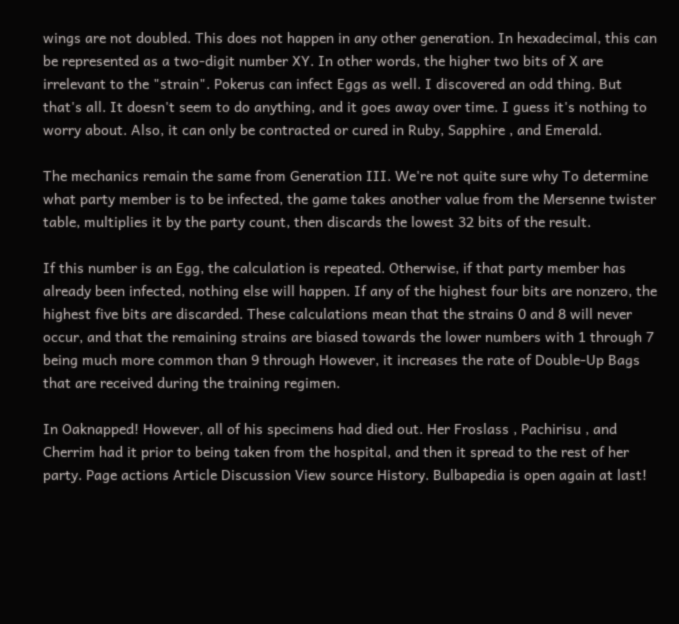wings are not doubled. This does not happen in any other generation. In hexadecimal, this can be represented as a two-digit number XY. In other words, the higher two bits of X are irrelevant to the "strain". Pokerus can infect Eggs as well. I discovered an odd thing. But that's all. It doesn't seem to do anything, and it goes away over time. I guess it's nothing to worry about. Also, it can only be contracted or cured in Ruby, Sapphire , and Emerald.

The mechanics remain the same from Generation III. We're not quite sure why To determine what party member is to be infected, the game takes another value from the Mersenne twister table, multiplies it by the party count, then discards the lowest 32 bits of the result.

If this number is an Egg, the calculation is repeated. Otherwise, if that party member has already been infected, nothing else will happen. If any of the highest four bits are nonzero, the highest five bits are discarded. These calculations mean that the strains 0 and 8 will never occur, and that the remaining strains are biased towards the lower numbers with 1 through 7 being much more common than 9 through However, it increases the rate of Double-Up Bags that are received during the training regimen.

In Oaknapped! However, all of his specimens had died out. Her Froslass , Pachirisu , and Cherrim had it prior to being taken from the hospital, and then it spread to the rest of her party. Page actions Article Discussion View source History. Bulbapedia is open again at last!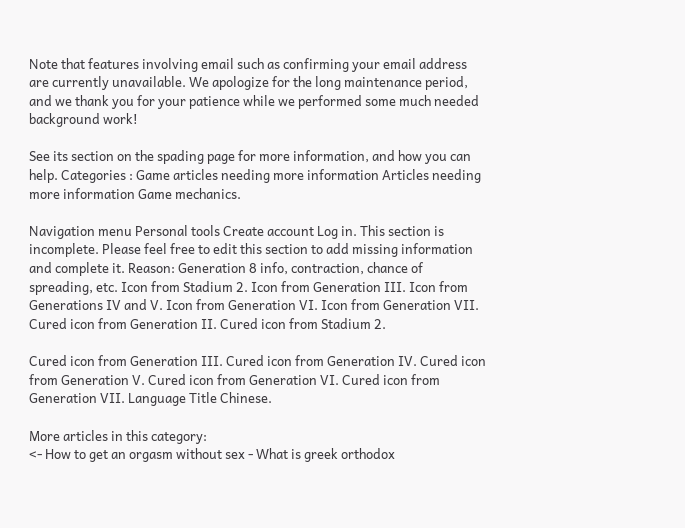Note that features involving email such as confirming your email address are currently unavailable. We apologize for the long maintenance period, and we thank you for your patience while we performed some much needed background work!

See its section on the spading page for more information, and how you can help. Categories : Game articles needing more information Articles needing more information Game mechanics.

Navigation menu Personal tools Create account Log in. This section is incomplete. Please feel free to edit this section to add missing information and complete it. Reason: Generation 8 info, contraction, chance of spreading, etc. Icon from Stadium 2. Icon from Generation III. Icon from Generations IV and V. Icon from Generation VI. Icon from Generation VII. Cured icon from Generation II. Cured icon from Stadium 2.

Cured icon from Generation III. Cured icon from Generation IV. Cured icon from Generation V. Cured icon from Generation VI. Cured icon from Generation VII. Language Title Chinese.

More articles in this category:
<- How to get an orgasm without sex - What is greek orthodox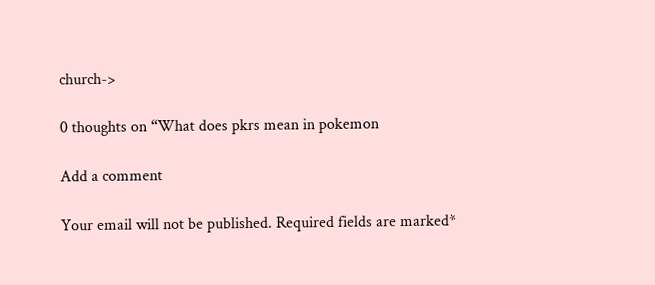church->

0 thoughts on “What does pkrs mean in pokemon

Add a comment

Your email will not be published. Required fields are marked*